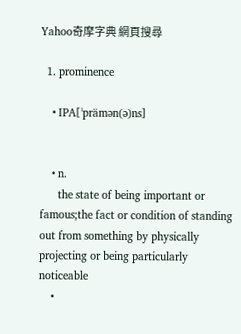Yahoo奇摩字典 網頁搜尋

  1. prominence

    • IPA[ˈprämən(ə)ns]


    • n.
      the state of being important or famous;the fact or condition of standing out from something by physically projecting or being particularly noticeable
    •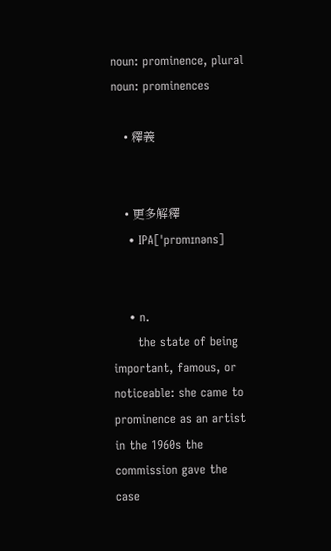noun: prominence, plural noun: prominences

    • 釋義


    • 更多解釋
    • IPA[ˈprɒmɪnəns]


    • n.
      the state of being important, famous, or noticeable: she came to prominence as an artist in the 1960s the commission gave the case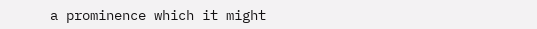a prominence which it might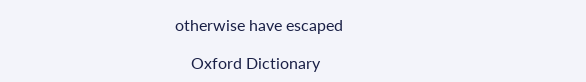otherwise have escaped

    Oxford Dictionary